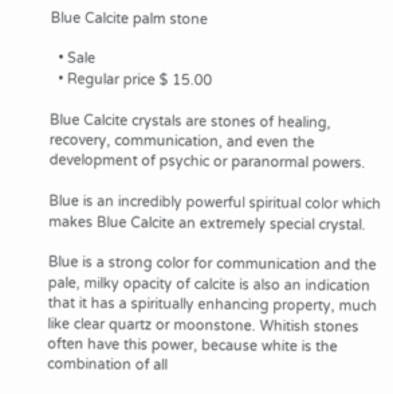Blue Calcite palm stone

  • Sale
  • Regular price $ 15.00

Blue Calcite crystals are stones of healing, recovery, communication, and even the development of psychic or paranormal powers.

Blue is an incredibly powerful spiritual color which makes Blue Calcite an extremely special crystal.

Blue is a strong color for communication and the pale, milky opacity of calcite is also an indication that it has a spiritually enhancing property, much like clear quartz or moonstone. Whitish stones often have this power, because white is the combination of all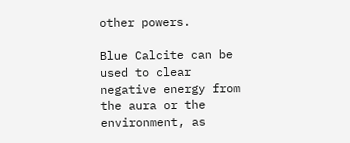other powers.

Blue Calcite can be used to clear negative energy from the aura or the environment, as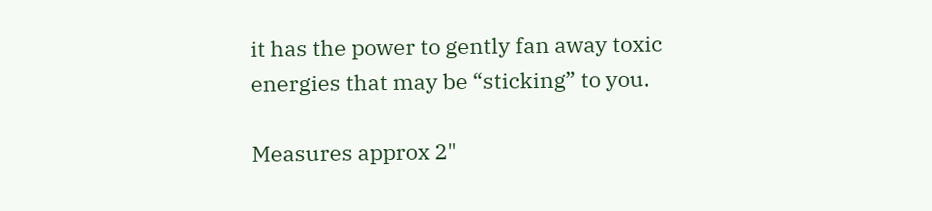it has the power to gently fan away toxic energies that may be “sticking” to you.

Measures approx 2"